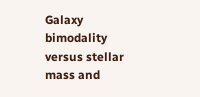Galaxy bimodality versus stellar mass and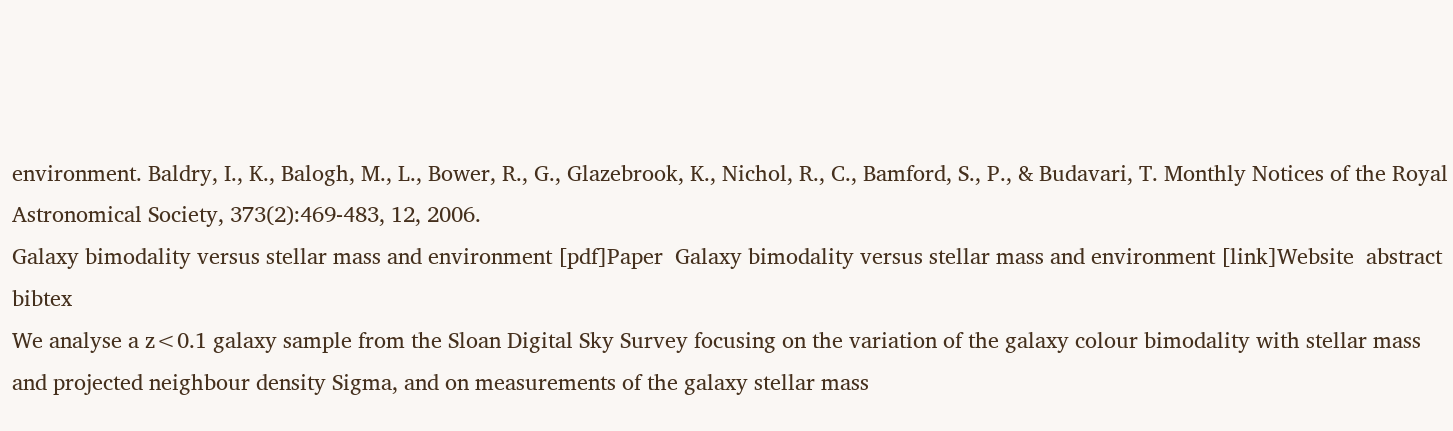environment. Baldry, I., K., Balogh, M., L., Bower, R., G., Glazebrook, K., Nichol, R., C., Bamford, S., P., & Budavari, T. Monthly Notices of the Royal Astronomical Society, 373(2):469-483, 12, 2006.
Galaxy bimodality versus stellar mass and environment [pdf]Paper  Galaxy bimodality versus stellar mass and environment [link]Website  abstract   bibtex
We analyse a z<0.1 galaxy sample from the Sloan Digital Sky Survey focusing on the variation of the galaxy colour bimodality with stellar mass and projected neighbour density Sigma, and on measurements of the galaxy stellar mass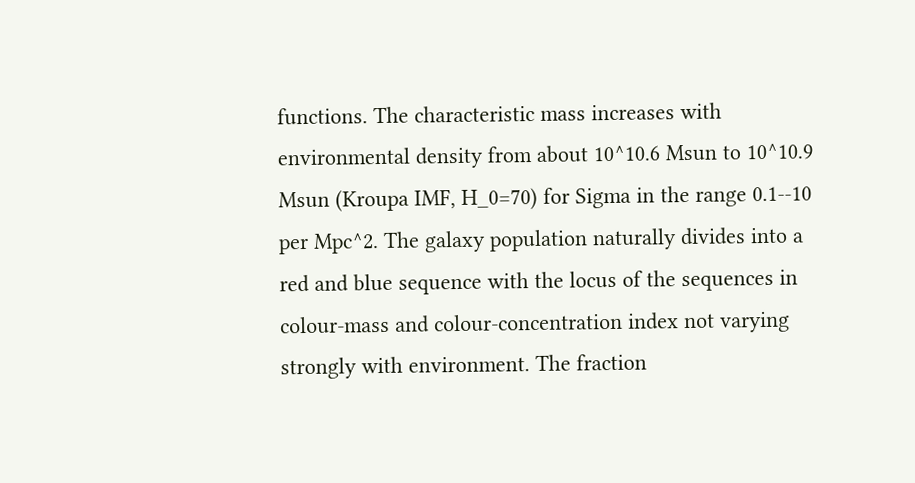functions. The characteristic mass increases with environmental density from about 10^10.6 Msun to 10^10.9 Msun (Kroupa IMF, H_0=70) for Sigma in the range 0.1--10 per Mpc^2. The galaxy population naturally divides into a red and blue sequence with the locus of the sequences in colour-mass and colour-concentration index not varying strongly with environment. The fraction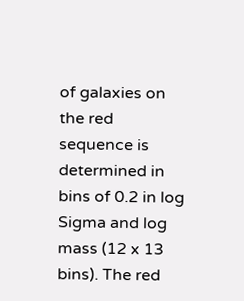of galaxies on the red sequence is determined in bins of 0.2 in log Sigma and log mass (12 x 13 bins). The red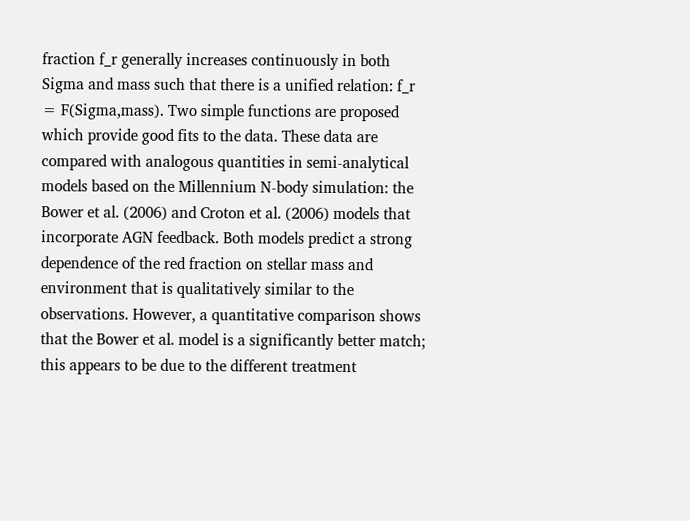fraction f_r generally increases continuously in both Sigma and mass such that there is a unified relation: f_r = F(Sigma,mass). Two simple functions are proposed which provide good fits to the data. These data are compared with analogous quantities in semi-analytical models based on the Millennium N-body simulation: the Bower et al. (2006) and Croton et al. (2006) models that incorporate AGN feedback. Both models predict a strong dependence of the red fraction on stellar mass and environment that is qualitatively similar to the observations. However, a quantitative comparison shows that the Bower et al. model is a significantly better match; this appears to be due to the different treatment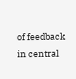of feedback in central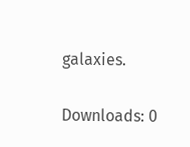galaxies.

Downloads: 0